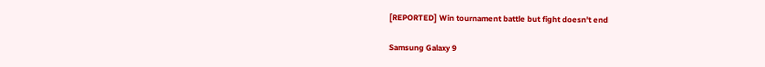[REPORTED] Win tournament battle but fight doesn't end

Samsung Galaxy 9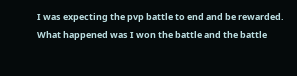I was expecting the pvp battle to end and be rewarded. What happened was I won the battle and the battle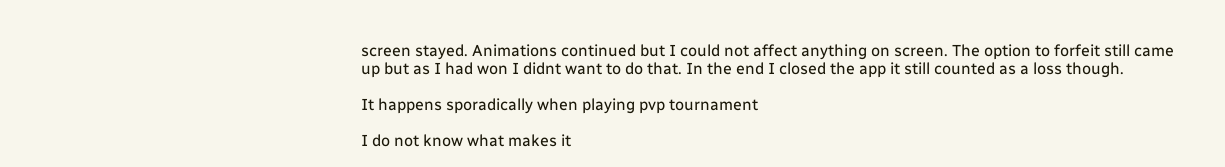screen stayed. Animations continued but I could not affect anything on screen. The option to forfeit still came up but as I had won I didnt want to do that. In the end I closed the app it still counted as a loss though.

It happens sporadically when playing pvp tournament

I do not know what makes it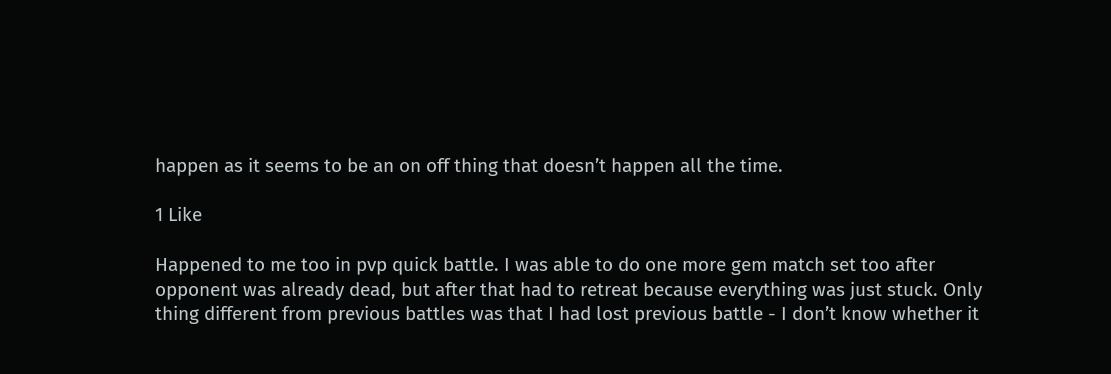happen as it seems to be an on off thing that doesn’t happen all the time.

1 Like

Happened to me too in pvp quick battle. I was able to do one more gem match set too after opponent was already dead, but after that had to retreat because everything was just stuck. Only thing different from previous battles was that I had lost previous battle - I don’t know whether it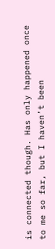is connected though. Has only happened once to me so far, but I haven’t been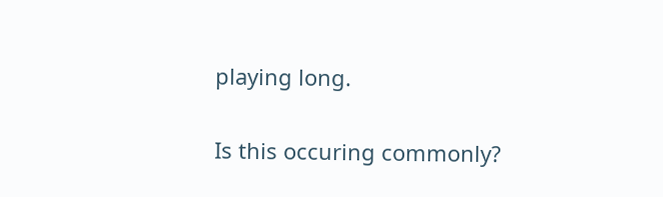playing long.

Is this occuring commonly?